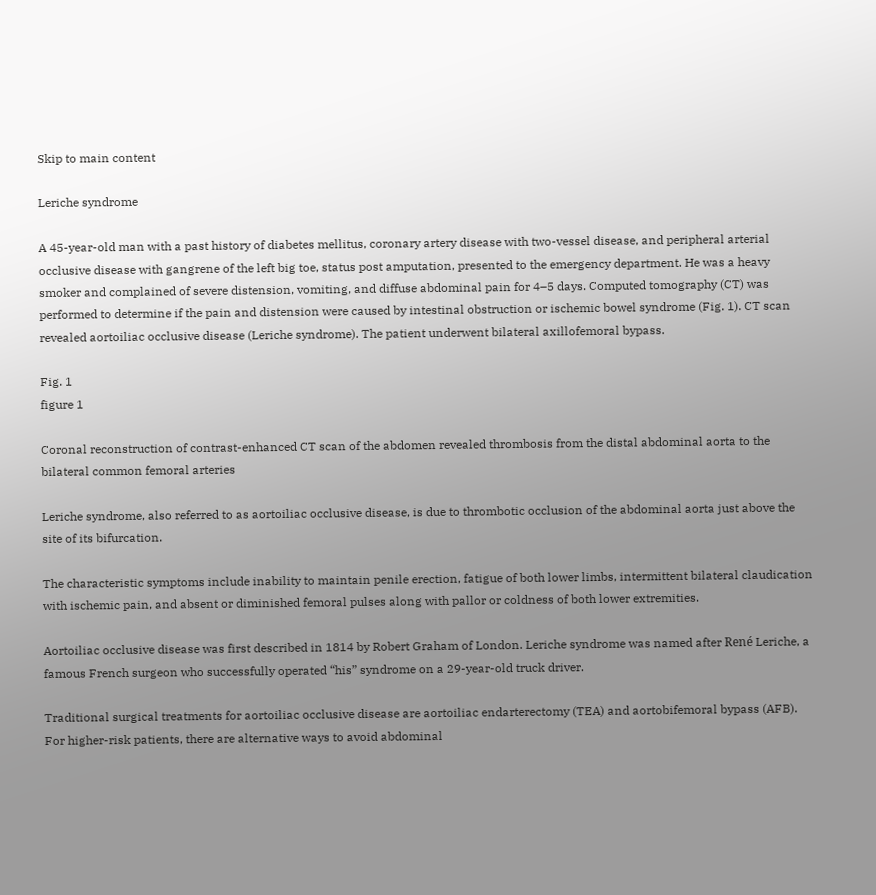Skip to main content

Leriche syndrome

A 45-year-old man with a past history of diabetes mellitus, coronary artery disease with two-vessel disease, and peripheral arterial occlusive disease with gangrene of the left big toe, status post amputation, presented to the emergency department. He was a heavy smoker and complained of severe distension, vomiting, and diffuse abdominal pain for 4–5 days. Computed tomography (CT) was performed to determine if the pain and distension were caused by intestinal obstruction or ischemic bowel syndrome (Fig. 1). CT scan revealed aortoiliac occlusive disease (Leriche syndrome). The patient underwent bilateral axillofemoral bypass.

Fig. 1
figure 1

Coronal reconstruction of contrast-enhanced CT scan of the abdomen revealed thrombosis from the distal abdominal aorta to the bilateral common femoral arteries

Leriche syndrome, also referred to as aortoiliac occlusive disease, is due to thrombotic occlusion of the abdominal aorta just above the site of its bifurcation.

The characteristic symptoms include inability to maintain penile erection, fatigue of both lower limbs, intermittent bilateral claudication with ischemic pain, and absent or diminished femoral pulses along with pallor or coldness of both lower extremities.

Aortoiliac occlusive disease was first described in 1814 by Robert Graham of London. Leriche syndrome was named after René Leriche, a famous French surgeon who successfully operated “his” syndrome on a 29-year-old truck driver.

Traditional surgical treatments for aortoiliac occlusive disease are aortoiliac endarterectomy (TEA) and aortobifemoral bypass (AFB). For higher-risk patients, there are alternative ways to avoid abdominal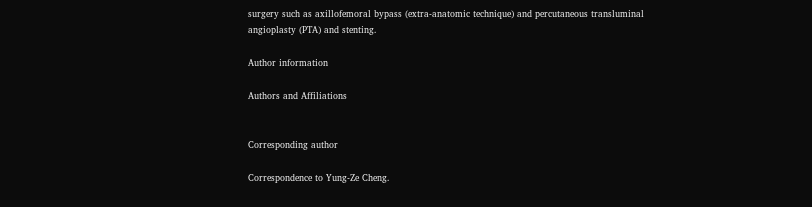surgery such as axillofemoral bypass (extra-anatomic technique) and percutaneous transluminal angioplasty (PTA) and stenting.

Author information

Authors and Affiliations


Corresponding author

Correspondence to Yung-Ze Cheng.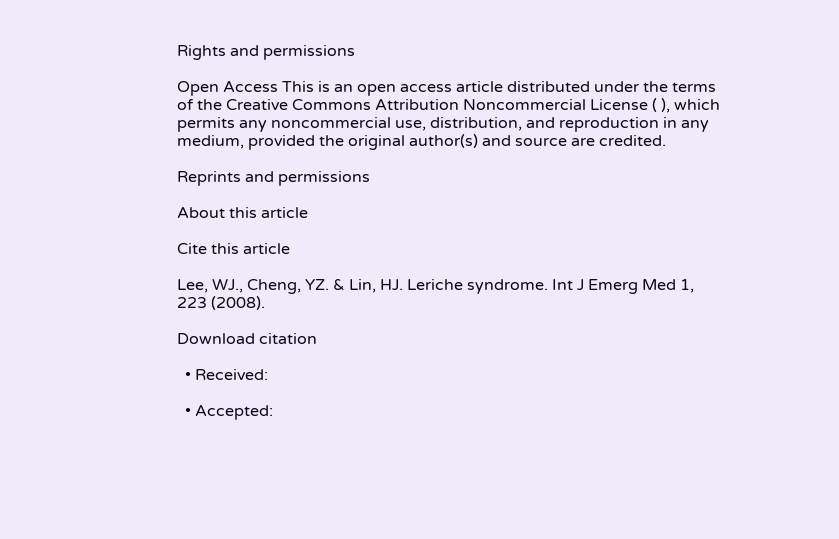Rights and permissions

Open Access This is an open access article distributed under the terms of the Creative Commons Attribution Noncommercial License ( ), which permits any noncommercial use, distribution, and reproduction in any medium, provided the original author(s) and source are credited.

Reprints and permissions

About this article

Cite this article

Lee, WJ., Cheng, YZ. & Lin, HJ. Leriche syndrome. Int J Emerg Med 1, 223 (2008).

Download citation

  • Received:

  • Accepted: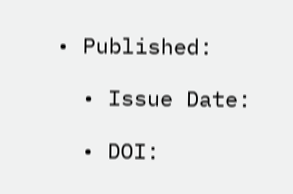• Published:

  • Issue Date:

  • DOI: